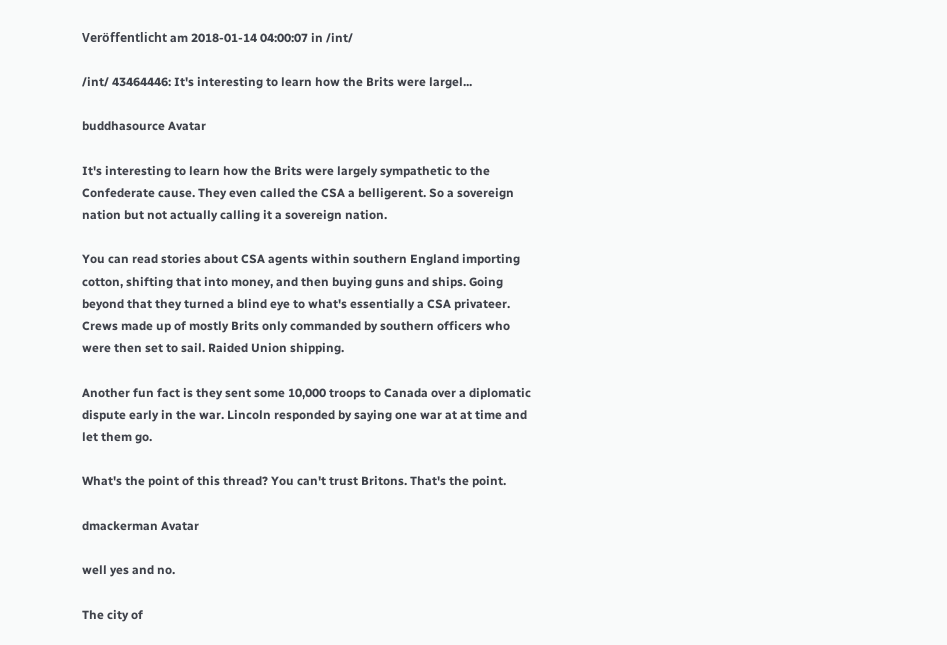Veröffentlicht am 2018-01-14 04:00:07 in /int/

/int/ 43464446: It's interesting to learn how the Brits were largel...

buddhasource Avatar

It's interesting to learn how the Brits were largely sympathetic to the Confederate cause. They even called the CSA a belligerent. So a sovereign nation but not actually calling it a sovereign nation.

You can read stories about CSA agents within southern England importing cotton, shifting that into money, and then buying guns and ships. Going beyond that they turned a blind eye to what's essentially a CSA privateer. Crews made up of mostly Brits only commanded by southern officers who were then set to sail. Raided Union shipping.

Another fun fact is they sent some 10,000 troops to Canada over a diplomatic dispute early in the war. Lincoln responded by saying one war at at time and let them go.

What's the point of this thread? You can't trust Britons. That's the point.

dmackerman Avatar

well yes and no.

The city of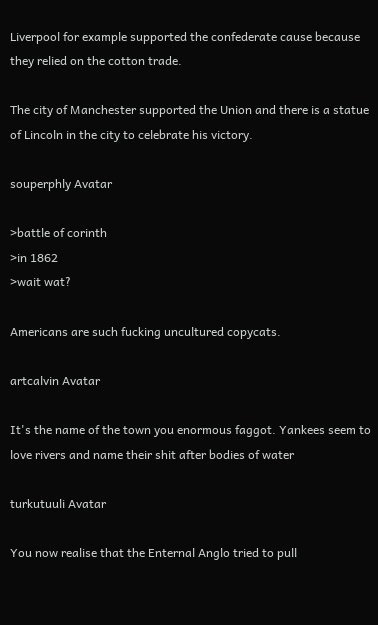Liverpool for example supported the confederate cause because they relied on the cotton trade.

The city of Manchester supported the Union and there is a statue of Lincoln in the city to celebrate his victory.

souperphly Avatar

>battle of corinth
>in 1862
>wait wat?

Americans are such fucking uncultured copycats.

artcalvin Avatar

It's the name of the town you enormous faggot. Yankees seem to love rivers and name their shit after bodies of water

turkutuuli Avatar

You now realise that the Enternal Anglo tried to pull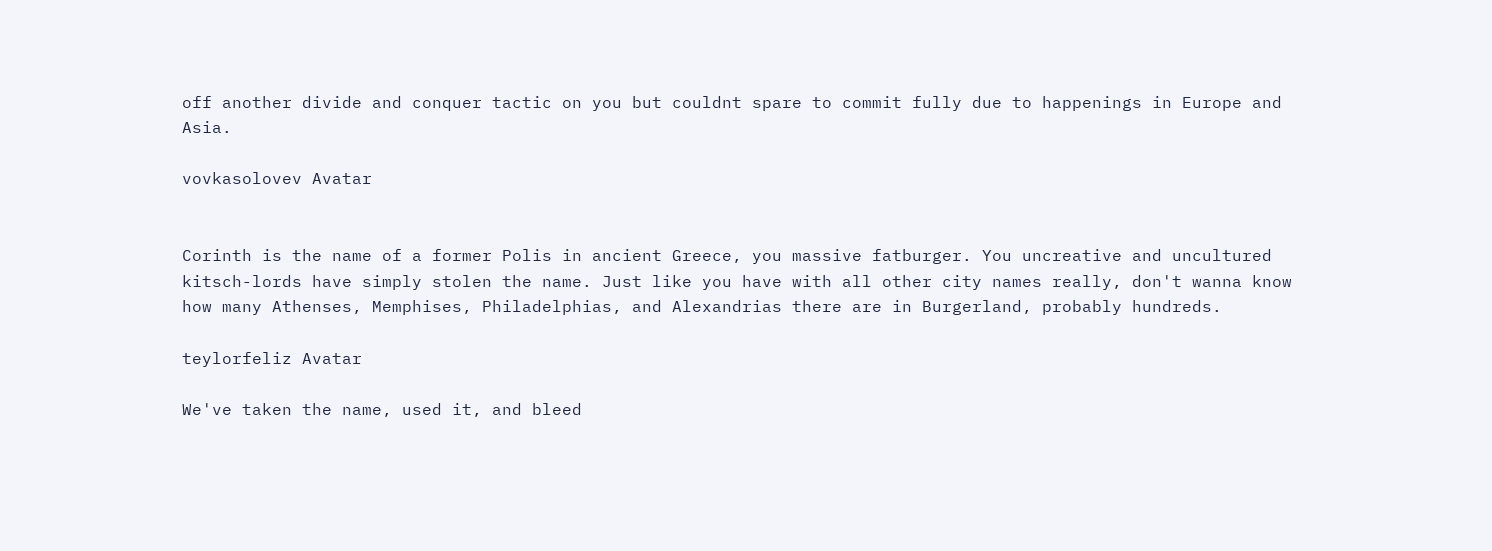off another divide and conquer tactic on you but couldnt spare to commit fully due to happenings in Europe and Asia.

vovkasolovev Avatar


Corinth is the name of a former Polis in ancient Greece, you massive fatburger. You uncreative and uncultured kitsch-lords have simply stolen the name. Just like you have with all other city names really, don't wanna know how many Athenses, Memphises, Philadelphias, and Alexandrias there are in Burgerland, probably hundreds.

teylorfeliz Avatar

We've taken the name, used it, and bleed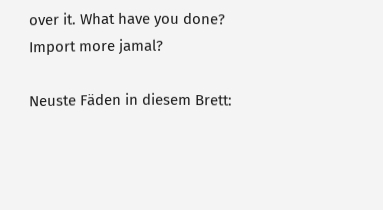over it. What have you done? Import more jamal?

Neuste Fäden in diesem Brett: